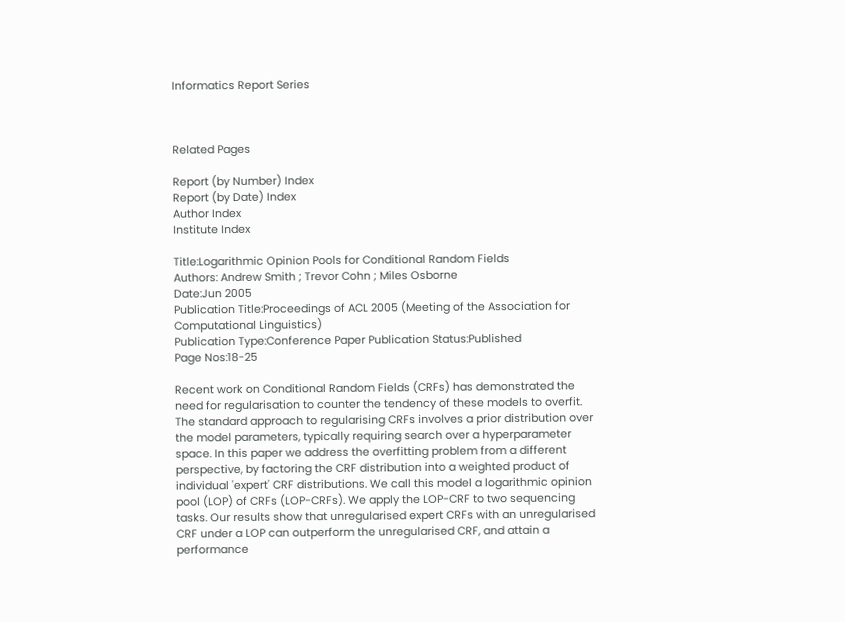Informatics Report Series



Related Pages

Report (by Number) Index
Report (by Date) Index
Author Index
Institute Index

Title:Logarithmic Opinion Pools for Conditional Random Fields
Authors: Andrew Smith ; Trevor Cohn ; Miles Osborne
Date:Jun 2005
Publication Title:Proceedings of ACL 2005 (Meeting of the Association for Computational Linguistics)
Publication Type:Conference Paper Publication Status:Published
Page Nos:18-25

Recent work on Conditional Random Fields (CRFs) has demonstrated the need for regularisation to counter the tendency of these models to overfit. The standard approach to regularising CRFs involves a prior distribution over the model parameters, typically requiring search over a hyperparameter space. In this paper we address the overfitting problem from a different perspective, by factoring the CRF distribution into a weighted product of individual 'expert' CRF distributions. We call this model a logarithmic opinion pool (LOP) of CRFs (LOP-CRFs). We apply the LOP-CRF to two sequencing tasks. Our results show that unregularised expert CRFs with an unregularised CRF under a LOP can outperform the unregularised CRF, and attain a performance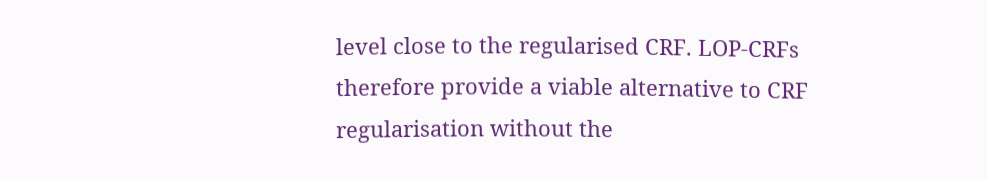level close to the regularised CRF. LOP-CRFs therefore provide a viable alternative to CRF regularisation without the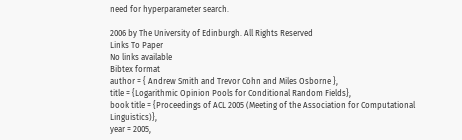need for hyperparameter search.

2006 by The University of Edinburgh. All Rights Reserved
Links To Paper
No links available
Bibtex format
author = { Andrew Smith and Trevor Cohn and Miles Osborne },
title = {Logarithmic Opinion Pools for Conditional Random Fields},
book title = {Proceedings of ACL 2005 (Meeting of the Association for Computational Linguistics)},
year = 2005,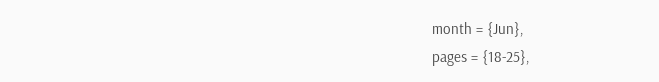month = {Jun},
pages = {18-25},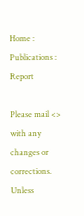Home : Publications : Report

Please mail <> with any changes or corrections.
Unless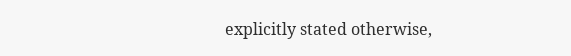explicitly stated otherwise,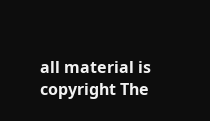all material is copyright The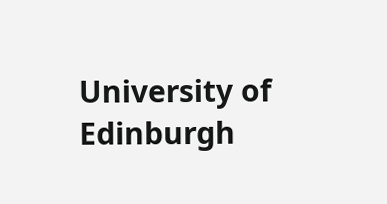University of Edinburgh